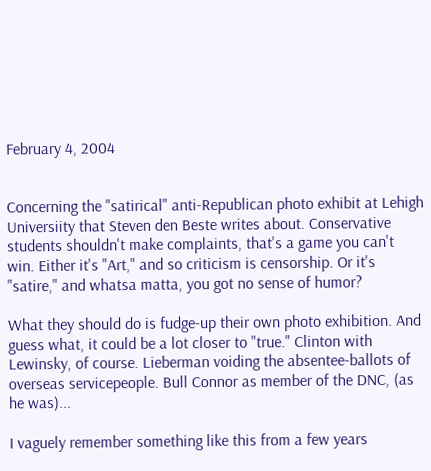February 4, 2004


Concerning the "satirical" anti-Republican photo exhibit at Lehigh Universiity that Steven den Beste writes about. Conservative students shouldn't make complaints, that's a game you can't win. Either it's "Art," and so criticism is censorship. Or it's "satire," and whatsa matta, you got no sense of humor?

What they should do is fudge-up their own photo exhibition. And guess what, it could be a lot closer to "true." Clinton with Lewinsky, of course. Lieberman voiding the absentee-ballots of overseas servicepeople. Bull Connor as member of the DNC, (as he was)...

I vaguely remember something like this from a few years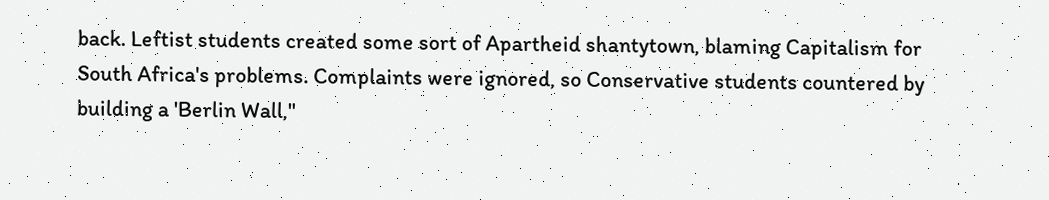back. Leftist students created some sort of Apartheid shantytown, blaming Capitalism for South Africa's problems. Complaints were ignored, so Conservative students countered by building a 'Berlin Wall,"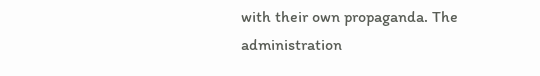with their own propaganda. The administration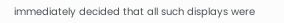immediately decided that all such displays were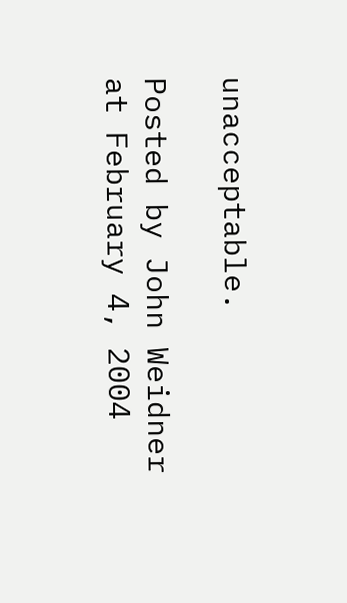unacceptable.

Posted by John Weidner at February 4, 2004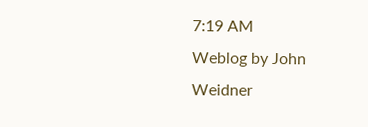7:19 AM
Weblog by John Weidner